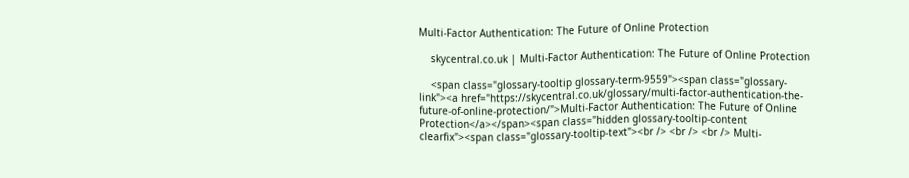Multi-Factor Authentication: The Future of Online Protection

    skycentral.co.uk | Multi-Factor Authentication: The Future of Online Protection

    <span class="glossary-tooltip glossary-term-9559"><span class="glossary-link"><a href="https://skycentral.co.uk/glossary/multi-factor-authentication-the-future-of-online-protection/">Multi-Factor Authentication: The Future of Online Protection</a></span><span class="hidden glossary-tooltip-content clearfix"><span class="glossary-tooltip-text"><br /> <br /> <br /> Multi-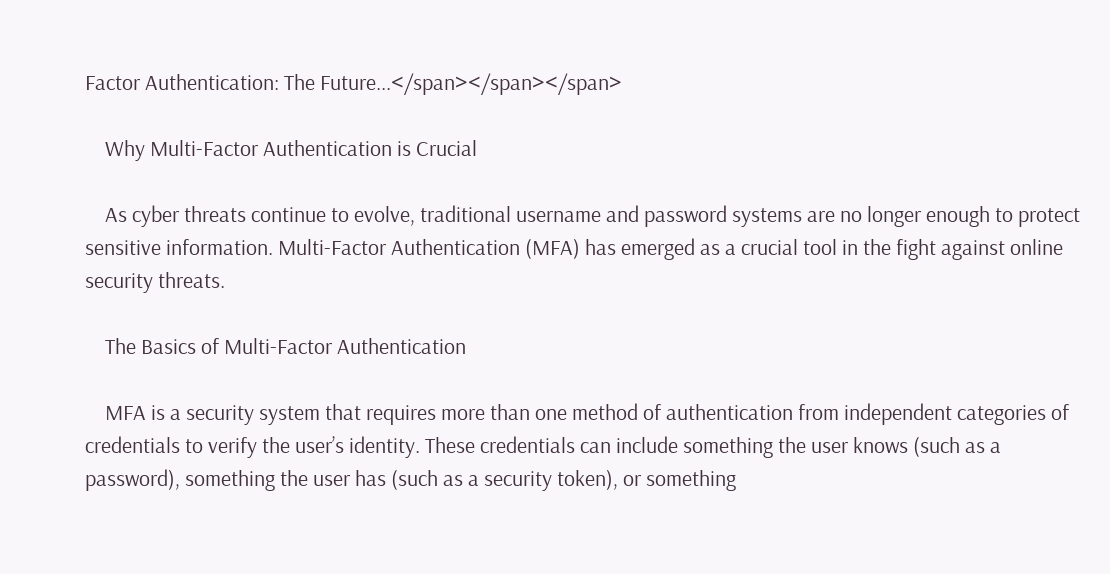Factor Authentication: The Future...</span></span></span>

    Why Multi-Factor Authentication is Crucial

    As cyber threats continue to evolve, traditional username and password systems are no longer enough to protect sensitive information. Multi-Factor Authentication (MFA) has emerged as a crucial tool in the fight against online security threats.

    The Basics of Multi-Factor Authentication

    MFA is a security system that requires more than one method of authentication from independent categories of credentials to verify the user’s identity. These credentials can include something the user knows (such as a password), something the user has (such as a security token), or something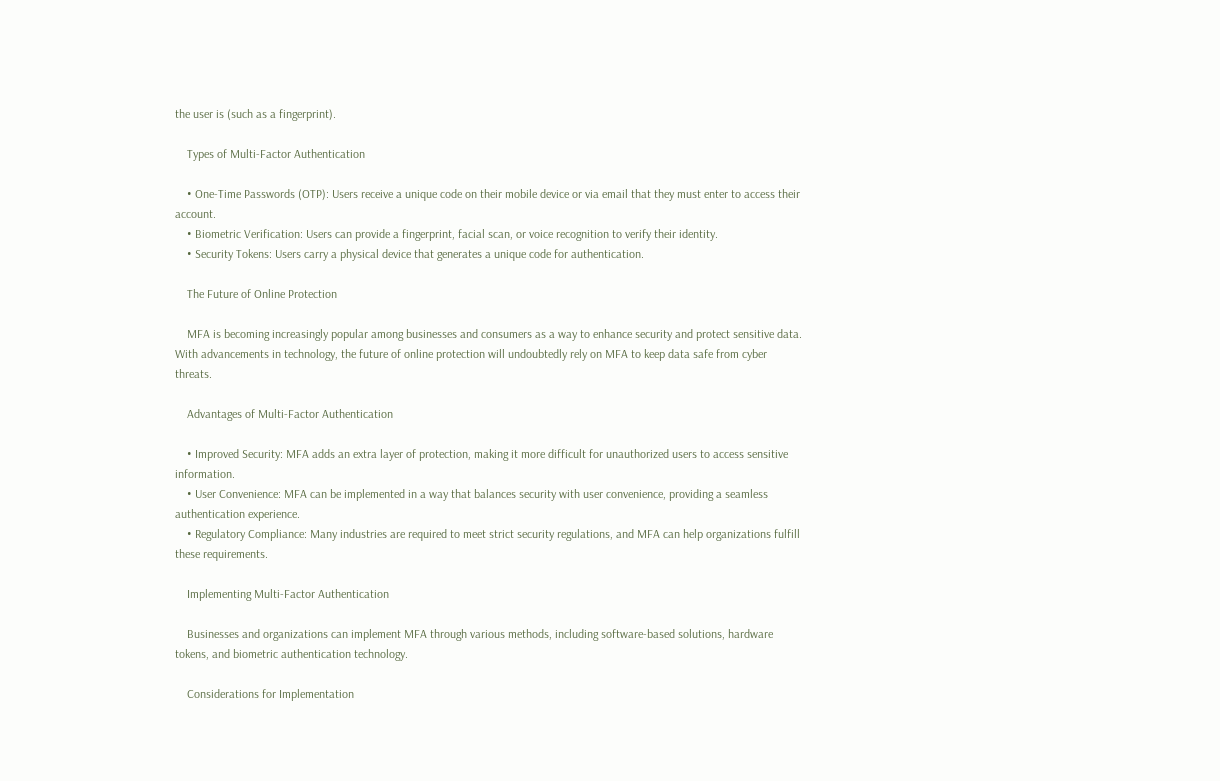the user is (such as a fingerprint).

    Types of Multi-Factor Authentication

    • One-Time Passwords (OTP): Users receive a unique code on their mobile device or via email that they must enter to access their account.
    • Biometric Verification: Users can provide a fingerprint, facial scan, or voice recognition to verify their identity.
    • Security Tokens: Users carry a physical device that generates a unique code for authentication.

    The Future of Online Protection

    MFA is becoming increasingly popular among businesses and consumers as a way to enhance security and protect sensitive data. With advancements in technology, the future of online protection will undoubtedly rely on MFA to keep data safe from cyber threats.

    Advantages of Multi-Factor Authentication

    • Improved Security: MFA adds an extra layer of protection, making it more difficult for unauthorized users to access sensitive information.
    • User Convenience: MFA can be implemented in a way that balances security with user convenience, providing a seamless authentication experience.
    • Regulatory Compliance: Many industries are required to meet strict security regulations, and MFA can help organizations fulfill these requirements.

    Implementing Multi-Factor Authentication

    Businesses and organizations can implement MFA through various methods, including software-based solutions, hardware tokens, and biometric authentication technology.

    Considerations for Implementation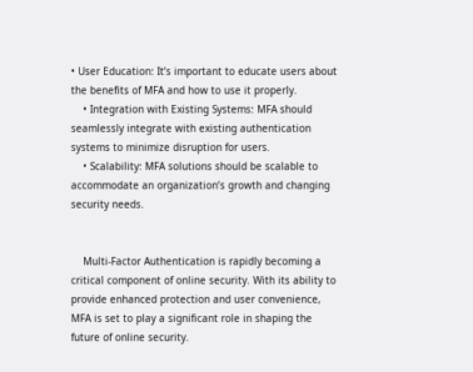• User Education: It’s important to educate users about the benefits of MFA and how to use it properly.
    • Integration with Existing Systems: MFA should seamlessly integrate with existing authentication systems to minimize disruption for users.
    • Scalability: MFA solutions should be scalable to accommodate an organization’s growth and changing security needs.


    Multi-Factor Authentication is rapidly becoming a critical component of online security. With its ability to provide enhanced protection and user convenience, MFA is set to play a significant role in shaping the future of online security.